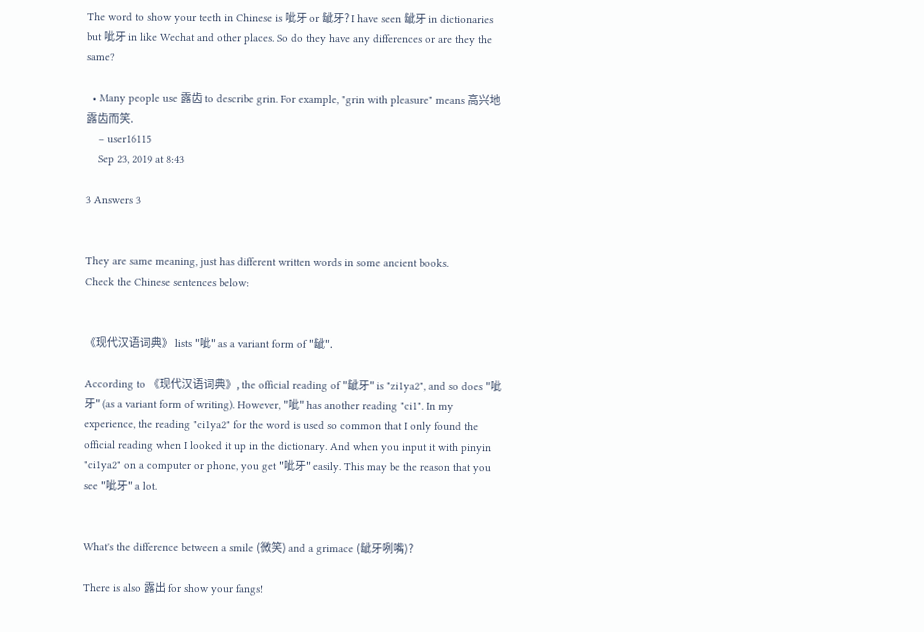The word to show your teeth in Chinese is 呲牙 or 龇牙? I have seen 龇牙 in dictionaries but 呲牙 in like Wechat and other places. So do they have any differences or are they the same?

  • Many people use 露齿 to describe grin. For example, "grin with pleasure" means 高兴地露齿而笑.
    – user16115
    Sep 23, 2019 at 8:43

3 Answers 3


They are same meaning, just has different written words in some ancient books.
Check the Chinese sentences below:


《现代汉语词典》 lists "呲" as a variant form of "龇".

According to 《现代汉语词典》, the official reading of "龇牙" is "zi1ya2", and so does "呲牙" (as a variant form of writing). However, "呲" has another reading "ci1". In my experience, the reading "ci1ya2" for the word is used so common that I only found the official reading when I looked it up in the dictionary. And when you input it with pinyin "ci1ya2" on a computer or phone, you get "呲牙" easily. This may be the reason that you see "呲牙" a lot.


What's the difference between a smile (微笑) and a grimace (龇牙咧嘴)?

There is also 露出 for show your fangs!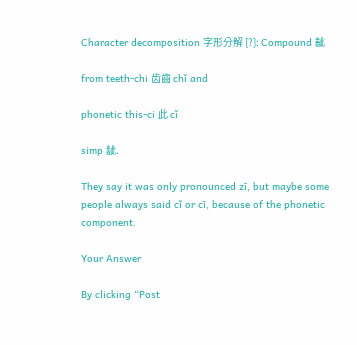Character decomposition 字形分解 [?]: Compound 齜

from teeth-chi 齿齒 chǐ and

phonetic this-ci 此 cǐ

simp 龇.

They say it was only pronounced zī, but maybe some people always said cǐ or cī, because of the phonetic component.

Your Answer

By clicking “Post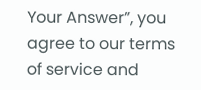Your Answer”, you agree to our terms of service and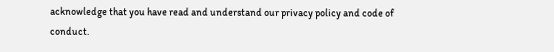acknowledge that you have read and understand our privacy policy and code of conduct.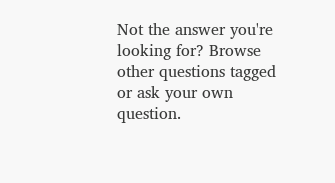Not the answer you're looking for? Browse other questions tagged or ask your own question.